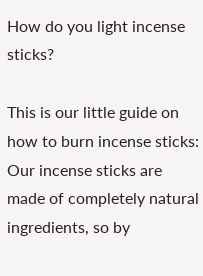How do you light incense sticks?

This is our little guide on how to burn incense sticks: Our incense sticks are made of completely natural ingredients, so by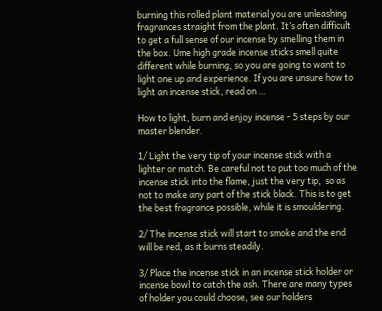burning this rolled plant material you are unleashing fragrances straight from the plant. It’s often difficult to get a full sense of our incense by smelling them in the box. Ume high grade incense sticks smell quite different while burning, so you are going to want to light one up and experience. If you are unsure how to light an incense stick, read on …

How to light, burn and enjoy incense - 5 steps by our master blender.

1/ Light the very tip of your incense stick with a lighter or match. Be careful not to put too much of the incense stick into the flame, just the very tip,  so as not to make any part of the stick black. This is to get the best fragrance possible, while it is smouldering.

2/ The incense stick will start to smoke and the end will be red, as it burns steadily.

3/ Place the incense stick in an incense stick holder or incense bowl to catch the ash. There are many types of holder you could choose, see our holders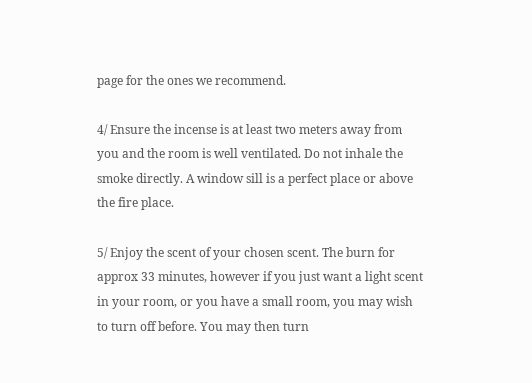page for the ones we recommend.

4/ Ensure the incense is at least two meters away from you and the room is well ventilated. Do not inhale the smoke directly. A window sill is a perfect place or above the fire place.

5/ Enjoy the scent of your chosen scent. The burn for approx 33 minutes, however if you just want a light scent in your room, or you have a small room, you may wish to turn off before. You may then turn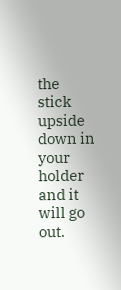the stick upside down in your holder and it will go out.